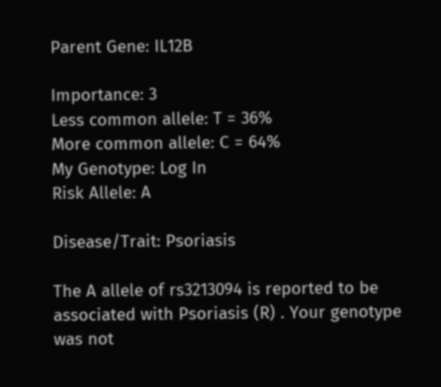Parent Gene: IL12B

Importance: 3
Less common allele: T = 36%
More common allele: C = 64%
My Genotype: Log In
Risk Allele: A

Disease/Trait: Psoriasis

The A allele of rs3213094 is reported to be associated with Psoriasis (R) . Your genotype was not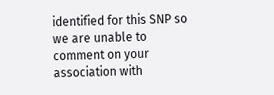identified for this SNP so we are unable to comment on your association with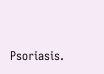Psoriasis.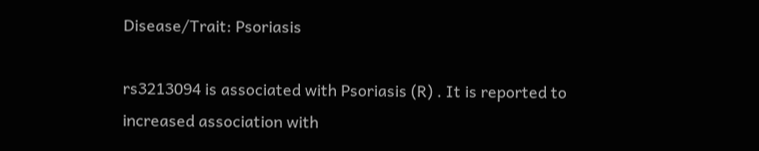Disease/Trait: Psoriasis

rs3213094 is associated with Psoriasis (R) . It is reported to increased association with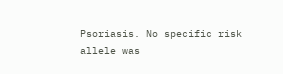Psoriasis. No specific risk allele was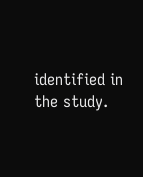identified in the study.